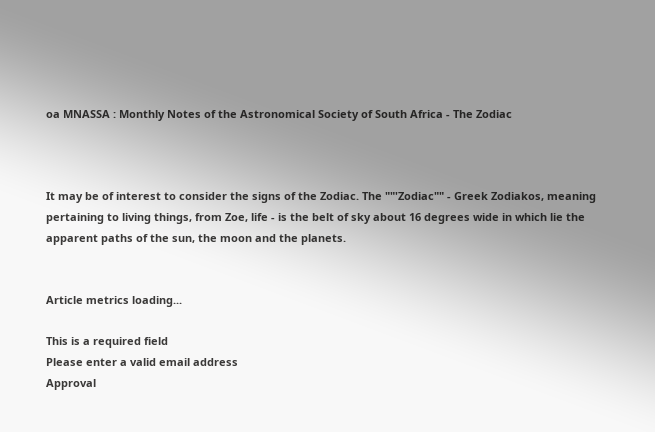oa MNASSA : Monthly Notes of the Astronomical Society of South Africa - The Zodiac



It may be of interest to consider the signs of the Zodiac. The ""'Zodiac"" - Greek Zodiakos, meaning pertaining to living things, from Zoe, life - is the belt of sky about 16 degrees wide in which lie the apparent paths of the sun, the moon and the planets.


Article metrics loading...

This is a required field
Please enter a valid email address
Approval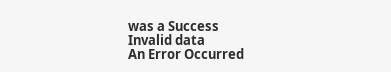was a Success
Invalid data
An Error Occurred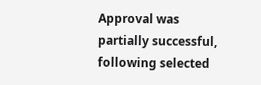Approval was partially successful, following selected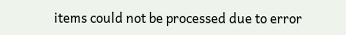items could not be processed due to error